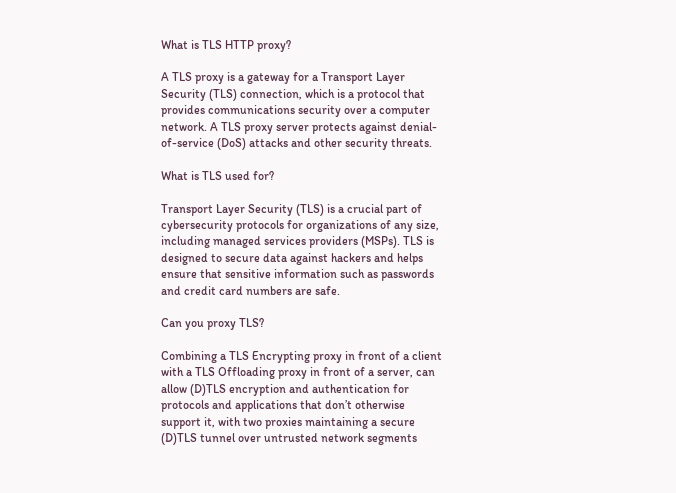What is TLS HTTP proxy?

A TLS proxy is a gateway for a Transport Layer Security (TLS) connection, which is a protocol that provides communications security over a computer network. A TLS proxy server protects against denial-of-service (DoS) attacks and other security threats.

What is TLS used for?

Transport Layer Security (TLS) is a crucial part of cybersecurity protocols for organizations of any size, including managed services providers (MSPs). TLS is designed to secure data against hackers and helps ensure that sensitive information such as passwords and credit card numbers are safe.

Can you proxy TLS?

Combining a TLS Encrypting proxy in front of a client with a TLS Offloading proxy in front of a server, can allow (D)TLS encryption and authentication for protocols and applications that don’t otherwise support it, with two proxies maintaining a secure (D)TLS tunnel over untrusted network segments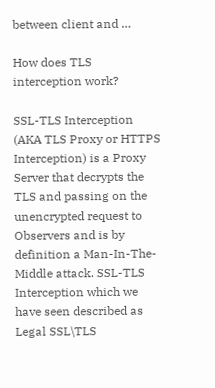between client and …

How does TLS interception work?

SSL-TLS Interception (AKA TLS Proxy or HTTPS Interception) is a Proxy Server that decrypts the TLS and passing on the unencrypted request to Observers and is by definition a Man-In-The-Middle attack. SSL-TLS Interception which we have seen described as Legal SSL\TLS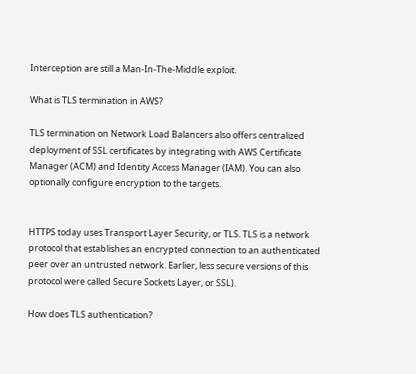Interception are still a Man-In-The-Middle exploit.

What is TLS termination in AWS?

TLS termination on Network Load Balancers also offers centralized deployment of SSL certificates by integrating with AWS Certificate Manager (ACM) and Identity Access Manager (IAM). You can also optionally configure encryption to the targets.


HTTPS today uses Transport Layer Security, or TLS. TLS is a network protocol that establishes an encrypted connection to an authenticated peer over an untrusted network. Earlier, less secure versions of this protocol were called Secure Sockets Layer, or SSL).

How does TLS authentication?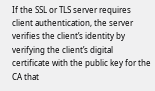If the SSL or TLS server requires client authentication, the server verifies the client’s identity by verifying the client’s digital certificate with the public key for the CA that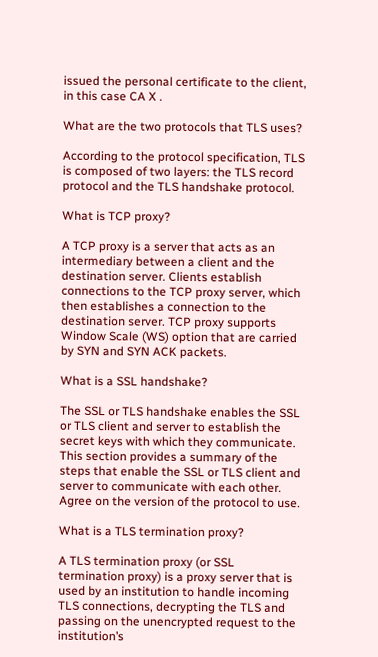issued the personal certificate to the client, in this case CA X .

What are the two protocols that TLS uses?

According to the protocol specification, TLS is composed of two layers: the TLS record protocol and the TLS handshake protocol.

What is TCP proxy?

A TCP proxy is a server that acts as an intermediary between a client and the destination server. Clients establish connections to the TCP proxy server, which then establishes a connection to the destination server. TCP proxy supports Window Scale (WS) option that are carried by SYN and SYN ACK packets.

What is a SSL handshake?

The SSL or TLS handshake enables the SSL or TLS client and server to establish the secret keys with which they communicate. This section provides a summary of the steps that enable the SSL or TLS client and server to communicate with each other. Agree on the version of the protocol to use.

What is a TLS termination proxy?

A TLS termination proxy (or SSL termination proxy) is a proxy server that is used by an institution to handle incoming TLS connections, decrypting the TLS and passing on the unencrypted request to the institution’s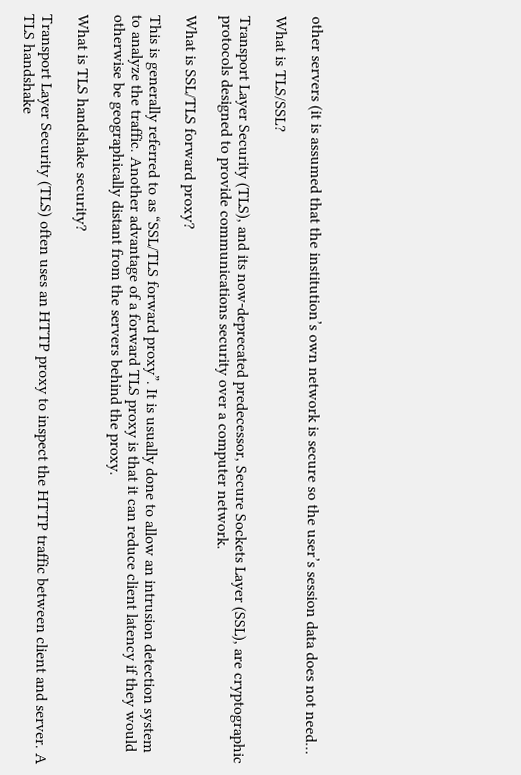other servers (it is assumed that the institution’s own network is secure so the user’s session data does not need…

What is TLS/SSL?

Transport Layer Security (TLS), and its now-deprecated predecessor, Secure Sockets Layer (SSL), are cryptographic protocols designed to provide communications security over a computer network.

What is SSL/TLS forward proxy?

This is generally referred to as “SSL/TLS forward proxy”. It is usually done to allow an intrusion detection system to analyze the traffic. Another advantage of a forward TLS proxy is that it can reduce client latency if they would otherwise be geographically distant from the servers behind the proxy.

What is TLS handshake security?

Transport Layer Security (TLS) often uses an HTTP proxy to inspect the HTTP traffic between client and server. A TLS handshake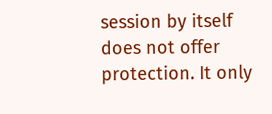session by itself does not offer protection. It only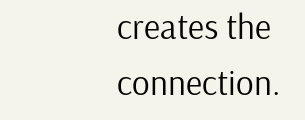creates the connection.